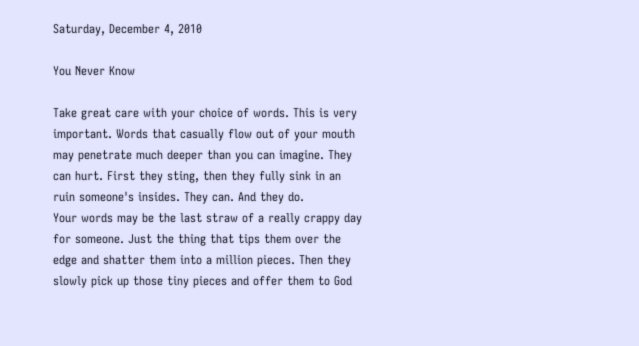Saturday, December 4, 2010

You Never Know

Take great care with your choice of words. This is very important. Words that casually flow out of your mouth may penetrate much deeper than you can imagine. They can hurt. First they sting, then they fully sink in an ruin someone's insides. They can. And they do.
Your words may be the last straw of a really crappy day for someone. Just the thing that tips them over the edge and shatter them into a million pieces. Then they slowly pick up those tiny pieces and offer them to God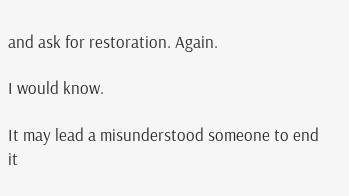and ask for restoration. Again.

I would know.

It may lead a misunderstood someone to end it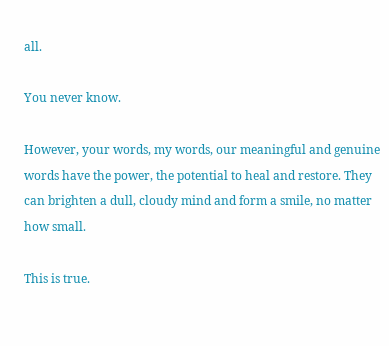all.

You never know.

However, your words, my words, our meaningful and genuine words have the power, the potential to heal and restore. They can brighten a dull, cloudy mind and form a smile, no matter how small.

This is true.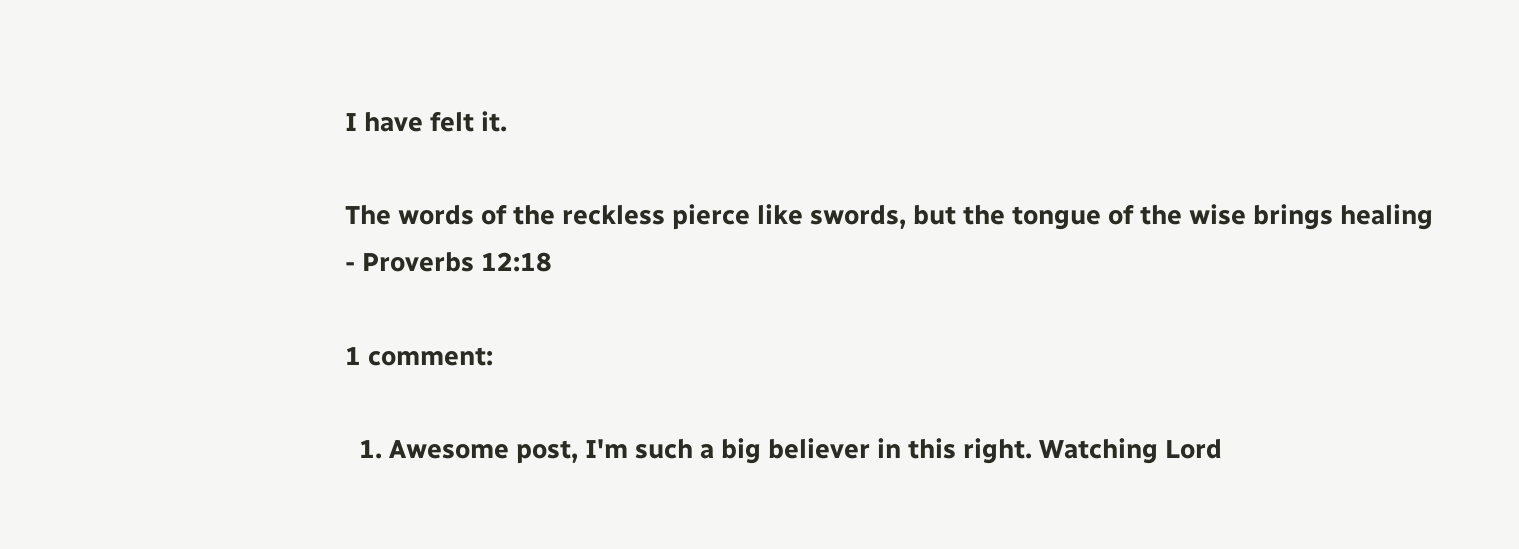I have felt it.

The words of the reckless pierce like swords, but the tongue of the wise brings healing
- Proverbs 12:18

1 comment:

  1. Awesome post, I'm such a big believer in this right. Watching Lord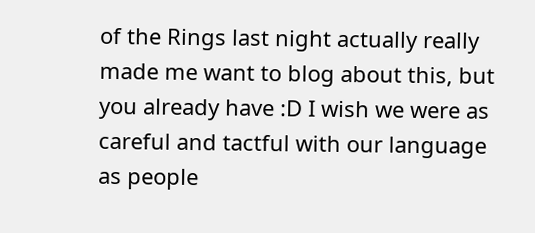of the Rings last night actually really made me want to blog about this, but you already have :D I wish we were as careful and tactful with our language as people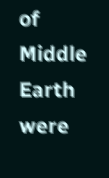of Middle Earth were